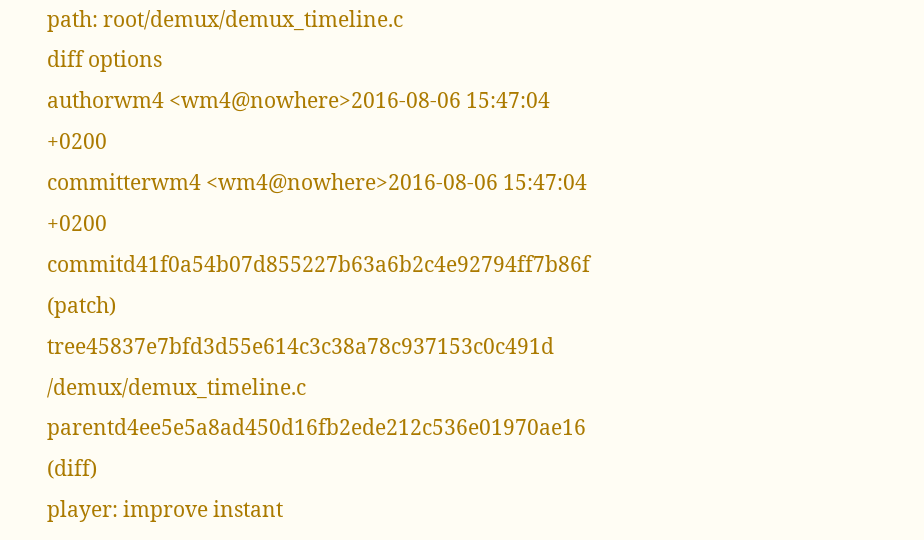path: root/demux/demux_timeline.c
diff options
authorwm4 <wm4@nowhere>2016-08-06 15:47:04 +0200
committerwm4 <wm4@nowhere>2016-08-06 15:47:04 +0200
commitd41f0a54b07d855227b63a6b2c4e92794ff7b86f (patch)
tree45837e7bfd3d55e614c3c38a78c937153c0c491d /demux/demux_timeline.c
parentd4ee5e5a8ad450d16fb2ede212c536e01970ae16 (diff)
player: improve instant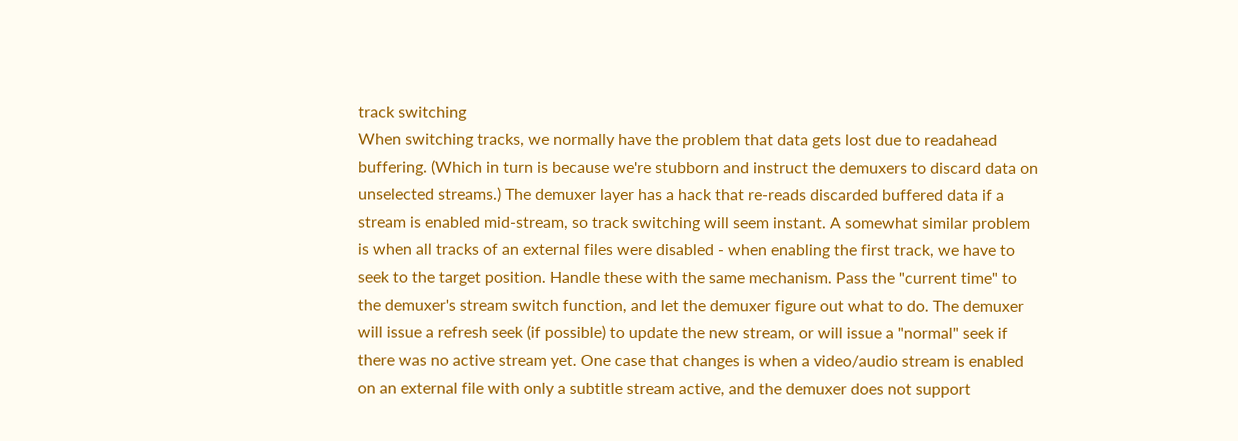track switching
When switching tracks, we normally have the problem that data gets lost due to readahead buffering. (Which in turn is because we're stubborn and instruct the demuxers to discard data on unselected streams.) The demuxer layer has a hack that re-reads discarded buffered data if a stream is enabled mid-stream, so track switching will seem instant. A somewhat similar problem is when all tracks of an external files were disabled - when enabling the first track, we have to seek to the target position. Handle these with the same mechanism. Pass the "current time" to the demuxer's stream switch function, and let the demuxer figure out what to do. The demuxer will issue a refresh seek (if possible) to update the new stream, or will issue a "normal" seek if there was no active stream yet. One case that changes is when a video/audio stream is enabled on an external file with only a subtitle stream active, and the demuxer does not support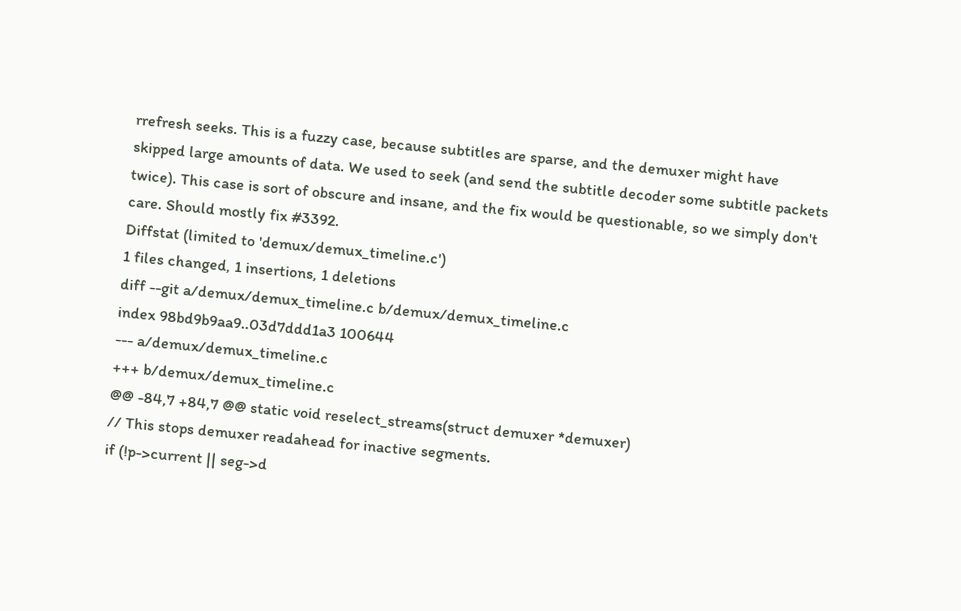rrefresh seeks. This is a fuzzy case, because subtitles are sparse, and the demuxer might have skipped large amounts of data. We used to seek (and send the subtitle decoder some subtitle packets twice). This case is sort of obscure and insane, and the fix would be questionable, so we simply don't care. Should mostly fix #3392.
Diffstat (limited to 'demux/demux_timeline.c')
1 files changed, 1 insertions, 1 deletions
diff --git a/demux/demux_timeline.c b/demux/demux_timeline.c
index 98bd9b9aa9..03d7ddd1a3 100644
--- a/demux/demux_timeline.c
+++ b/demux/demux_timeline.c
@@ -84,7 +84,7 @@ static void reselect_streams(struct demuxer *demuxer)
// This stops demuxer readahead for inactive segments.
if (!p->current || seg->d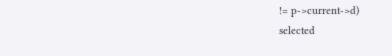!= p->current->d)
selected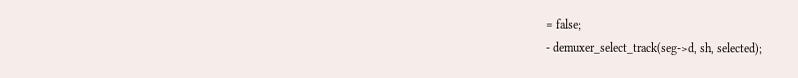= false;
- demuxer_select_track(seg->d, sh, selected);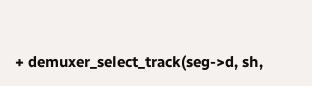+ demuxer_select_track(seg->d, sh,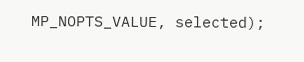MP_NOPTS_VALUE, selected);